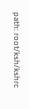path: root/ksh/kshrc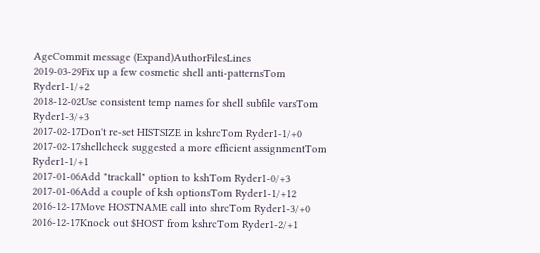AgeCommit message (Expand)AuthorFilesLines
2019-03-29Fix up a few cosmetic shell anti-patternsTom Ryder1-1/+2
2018-12-02Use consistent temp names for shell subfile varsTom Ryder1-3/+3
2017-02-17Don't re-set HISTSIZE in kshrcTom Ryder1-1/+0
2017-02-17shellcheck suggested a more efficient assignmentTom Ryder1-1/+1
2017-01-06Add "trackall" option to kshTom Ryder1-0/+3
2017-01-06Add a couple of ksh optionsTom Ryder1-1/+12
2016-12-17Move HOSTNAME call into shrcTom Ryder1-3/+0
2016-12-17Knock out $HOST from kshrcTom Ryder1-2/+1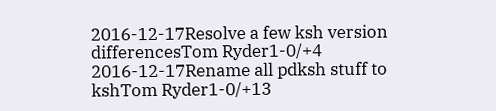2016-12-17Resolve a few ksh version differencesTom Ryder1-0/+4
2016-12-17Rename all pdksh stuff to kshTom Ryder1-0/+13